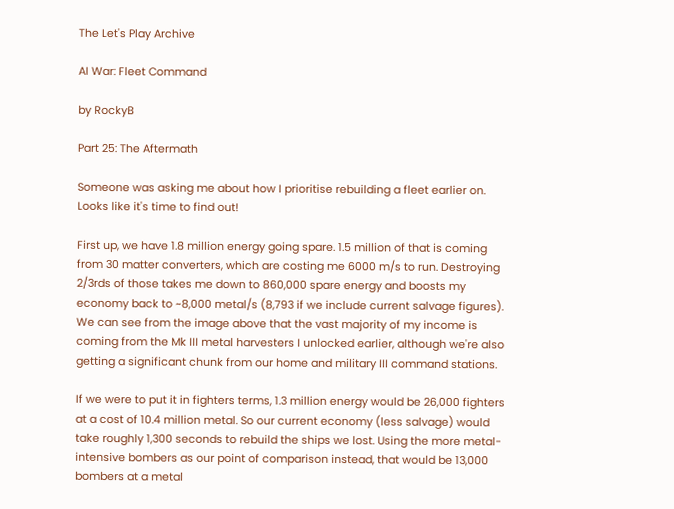The Let's Play Archive

AI War: Fleet Command

by RockyB

Part 25: The Aftermath

Someone was asking me about how I prioritise rebuilding a fleet earlier on. Looks like it's time to find out!

First up, we have 1.8 million energy going spare. 1.5 million of that is coming from 30 matter converters, which are costing me 6000 m/s to run. Destroying 2/3rds of those takes me down to 860,000 spare energy and boosts my economy back to ~8,000 metal/s (8,793 if we include current salvage figures). We can see from the image above that the vast majority of my income is coming from the Mk III metal harvesters I unlocked earlier, although we're also getting a significant chunk from our home and military III command stations.

If we were to put it in fighters terms, 1.3 million energy would be 26,000 fighters at a cost of 10.4 million metal. So our current economy (less salvage) would take roughly 1,300 seconds to rebuild the ships we lost. Using the more metal-intensive bombers as our point of comparison instead, that would be 13,000 bombers at a metal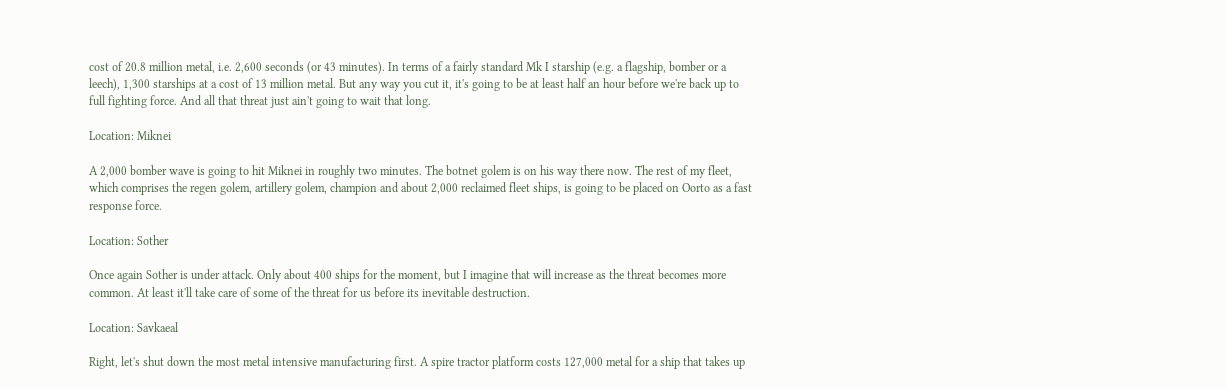cost of 20.8 million metal, i.e. 2,600 seconds (or 43 minutes). In terms of a fairly standard Mk I starship (e.g. a flagship, bomber or a leech), 1,300 starships at a cost of 13 million metal. But any way you cut it, it's going to be at least half an hour before we're back up to full fighting force. And all that threat just ain't going to wait that long.

Location: Miknei

A 2,000 bomber wave is going to hit Miknei in roughly two minutes. The botnet golem is on his way there now. The rest of my fleet, which comprises the regen golem, artillery golem, champion and about 2,000 reclaimed fleet ships, is going to be placed on Oorto as a fast response force.

Location: Sother

Once again Sother is under attack. Only about 400 ships for the moment, but I imagine that will increase as the threat becomes more common. At least it'll take care of some of the threat for us before its inevitable destruction.

Location: Savkaeal

Right, let's shut down the most metal intensive manufacturing first. A spire tractor platform costs 127,000 metal for a ship that takes up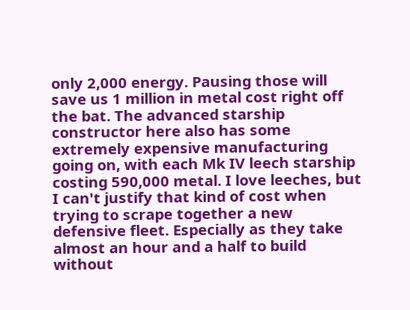only 2,000 energy. Pausing those will save us 1 million in metal cost right off the bat. The advanced starship constructor here also has some extremely expensive manufacturing going on, with each Mk IV leech starship costing 590,000 metal. I love leeches, but I can't justify that kind of cost when trying to scrape together a new defensive fleet. Especially as they take almost an hour and a half to build without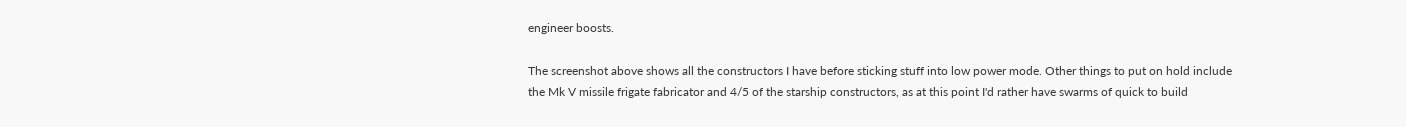engineer boosts.

The screenshot above shows all the constructors I have before sticking stuff into low power mode. Other things to put on hold include the Mk V missile frigate fabricator and 4/5 of the starship constructors, as at this point I'd rather have swarms of quick to build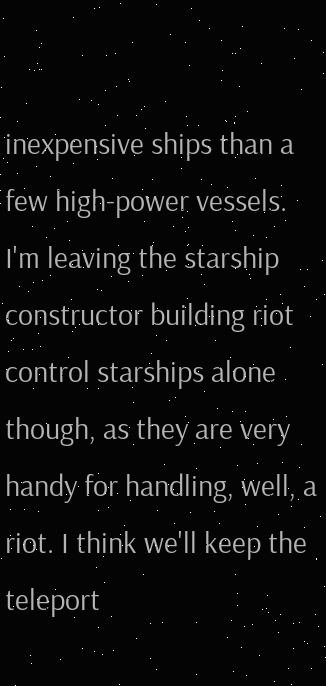inexpensive ships than a few high-power vessels. I'm leaving the starship constructor building riot control starships alone though, as they are very handy for handling, well, a riot. I think we'll keep the teleport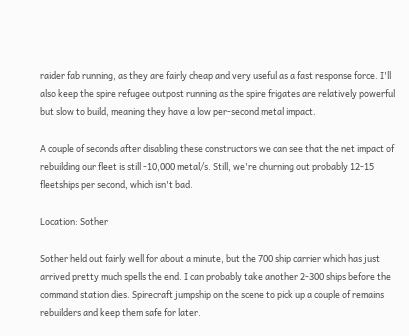raider fab running, as they are fairly cheap and very useful as a fast response force. I'll also keep the spire refugee outpost running as the spire frigates are relatively powerful but slow to build, meaning they have a low per-second metal impact.

A couple of seconds after disabling these constructors we can see that the net impact of rebuilding our fleet is still -10,000 metal/s. Still, we're churning out probably 12-15 fleetships per second, which isn't bad.

Location: Sother

Sother held out fairly well for about a minute, but the 700 ship carrier which has just arrived pretty much spells the end. I can probably take another 2-300 ships before the command station dies. Spirecraft jumpship on the scene to pick up a couple of remains rebuilders and keep them safe for later.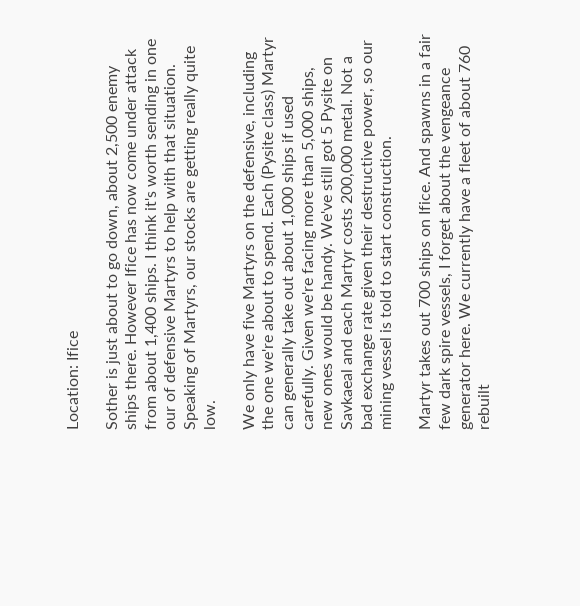Location: Ifice

Sother is just about to go down, about 2,500 enemy ships there. However Ifice has now come under attack from about 1,400 ships. I think it's worth sending in one our of defensive Martyrs to help with that situation. Speaking of Martyrs, our stocks are getting really quite low.

We only have five Martyrs on the defensive, including the one we're about to spend. Each (Pysite class) Martyr can generally take out about 1,000 ships if used carefully. Given we're facing more than 5,000 ships, new ones would be handy. We've still got 5 Pysite on Savkaeal and each Martyr costs 200,000 metal. Not a bad exchange rate given their destructive power, so our mining vessel is told to start construction.

Martyr takes out 700 ships on Ifice. And spawns in a fair few dark spire vessels, I forget about the vengeance generator here. We currently have a fleet of about 760 rebuilt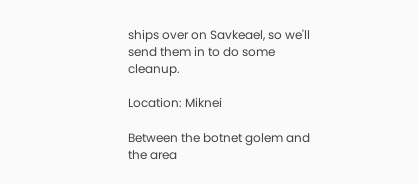ships over on Savkeael, so we'll send them in to do some cleanup.

Location: Miknei

Between the botnet golem and the area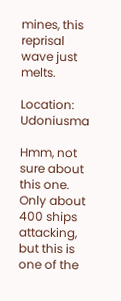mines, this reprisal wave just melts.

Location: Udoniusma

Hmm, not sure about this one. Only about 400 ships attacking, but this is one of the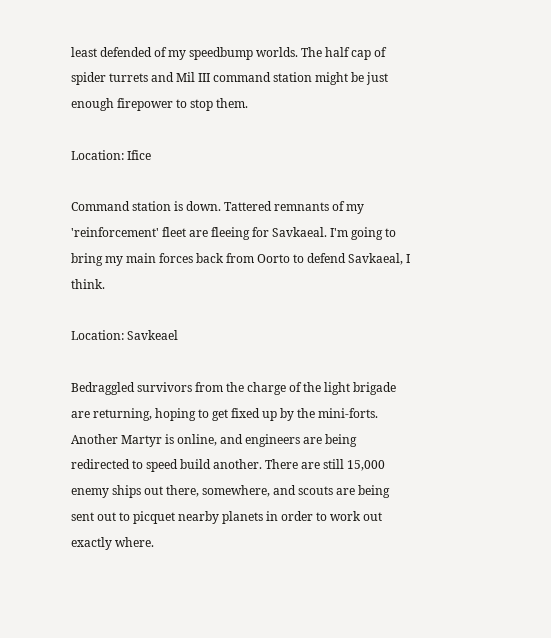least defended of my speedbump worlds. The half cap of spider turrets and Mil III command station might be just enough firepower to stop them.

Location: Ifice

Command station is down. Tattered remnants of my 'reinforcement' fleet are fleeing for Savkaeal. I'm going to bring my main forces back from Oorto to defend Savkaeal, I think.

Location: Savkeael

Bedraggled survivors from the charge of the light brigade are returning, hoping to get fixed up by the mini-forts. Another Martyr is online, and engineers are being redirected to speed build another. There are still 15,000 enemy ships out there, somewhere, and scouts are being sent out to picquet nearby planets in order to work out exactly where.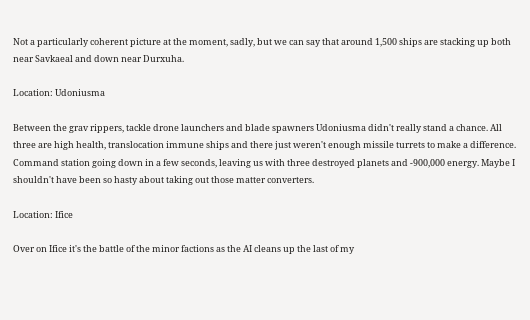Not a particularly coherent picture at the moment, sadly, but we can say that around 1,500 ships are stacking up both near Savkaeal and down near Durxuha.

Location: Udoniusma

Between the grav rippers, tackle drone launchers and blade spawners Udoniusma didn't really stand a chance. All three are high health, translocation immune ships and there just weren't enough missile turrets to make a difference. Command station going down in a few seconds, leaving us with three destroyed planets and -900,000 energy. Maybe I shouldn't have been so hasty about taking out those matter converters.

Location: Ifice

Over on Ifice it's the battle of the minor factions as the AI cleans up the last of my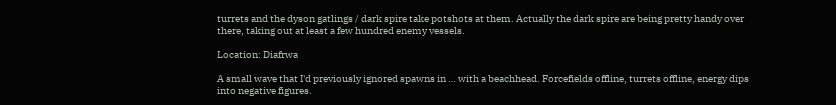turrets and the dyson gatlings / dark spire take potshots at them. Actually the dark spire are being pretty handy over there, taking out at least a few hundred enemy vessels.

Location: Diafrwa

A small wave that I'd previously ignored spawns in … with a beachhead. Forcefields offline, turrets offline, energy dips into negative figures.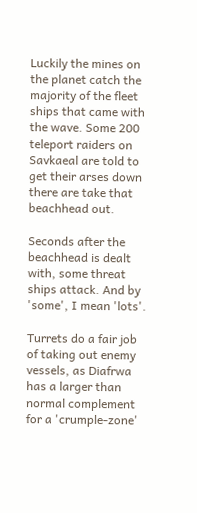Luckily the mines on the planet catch the majority of the fleet ships that came with the wave. Some 200 teleport raiders on Savkaeal are told to get their arses down there are take that beachhead out.

Seconds after the beachhead is dealt with, some threat ships attack. And by 'some', I mean 'lots'.

Turrets do a fair job of taking out enemy vessels, as Diafrwa has a larger than normal complement for a 'crumple-zone'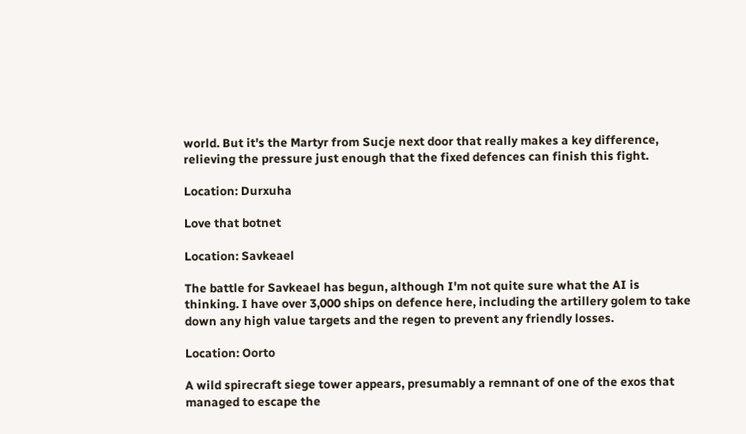world. But it's the Martyr from Sucje next door that really makes a key difference, relieving the pressure just enough that the fixed defences can finish this fight.

Location: Durxuha

Love that botnet

Location: Savkeael

The battle for Savkeael has begun, although I'm not quite sure what the AI is thinking. I have over 3,000 ships on defence here, including the artillery golem to take down any high value targets and the regen to prevent any friendly losses.

Location: Oorto

A wild spirecraft siege tower appears, presumably a remnant of one of the exos that managed to escape the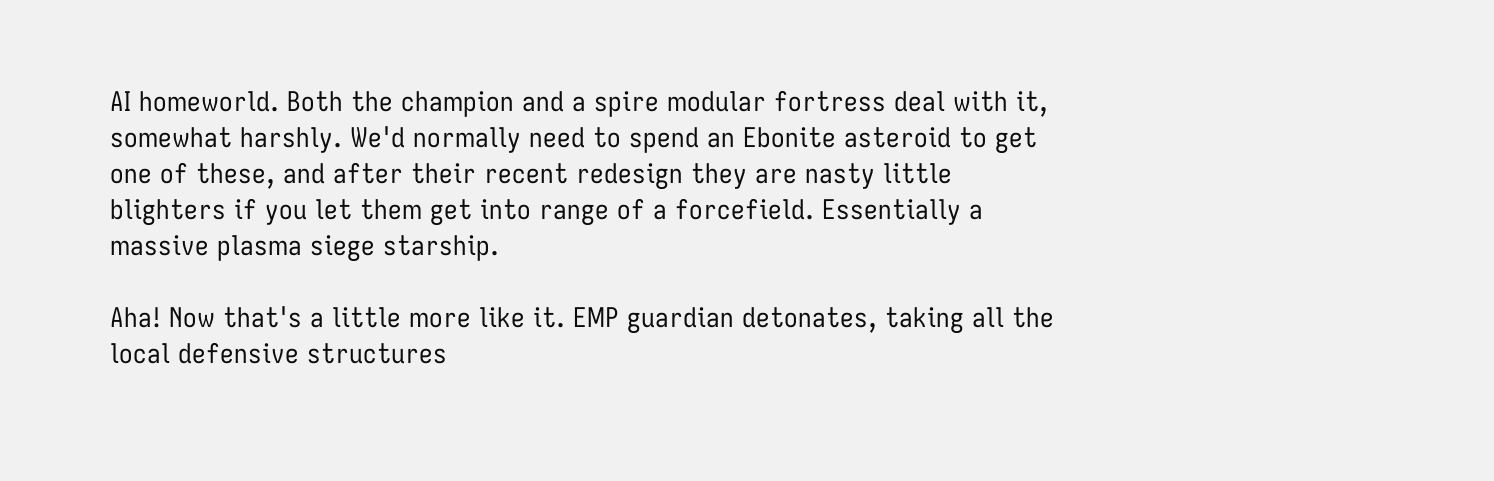AI homeworld. Both the champion and a spire modular fortress deal with it, somewhat harshly. We'd normally need to spend an Ebonite asteroid to get one of these, and after their recent redesign they are nasty little blighters if you let them get into range of a forcefield. Essentially a massive plasma siege starship.

Aha! Now that's a little more like it. EMP guardian detonates, taking all the local defensive structures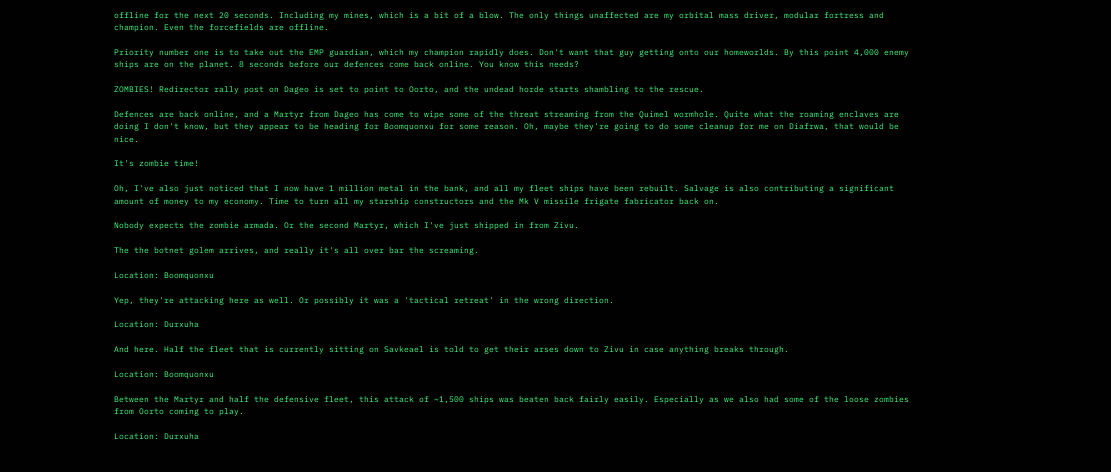offline for the next 20 seconds. Including my mines, which is a bit of a blow. The only things unaffected are my orbital mass driver, modular fortress and champion. Even the forcefields are offline.

Priority number one is to take out the EMP guardian, which my champion rapidly does. Don't want that guy getting onto our homeworlds. By this point 4,000 enemy ships are on the planet. 8 seconds before our defences come back online. You know this needs?

ZOMBIES! Redirector rally post on Dageo is set to point to Oorto, and the undead horde starts shambling to the rescue.

Defences are back online, and a Martyr from Dageo has come to wipe some of the threat streaming from the Quimel wormhole. Quite what the roaming enclaves are doing I don't know, but they appear to be heading for Boomquonxu for some reason. Oh, maybe they're going to do some cleanup for me on Diafrwa, that would be nice.

It's zombie time!

Oh, I've also just noticed that I now have 1 million metal in the bank, and all my fleet ships have been rebuilt. Salvage is also contributing a significant amount of money to my economy. Time to turn all my starship constructors and the Mk V missile frigate fabricator back on.

Nobody expects the zombie armada. Or the second Martyr, which I've just shipped in from Zivu.

The the botnet golem arrives, and really it's all over bar the screaming.

Location: Boomquonxu

Yep, they're attacking here as well. Or possibly it was a 'tactical retreat' in the wrong direction.

Location: Durxuha

And here. Half the fleet that is currently sitting on Savkeael is told to get their arses down to Zivu in case anything breaks through.

Location: Boomquonxu

Between the Martyr and half the defensive fleet, this attack of ~1,500 ships was beaten back fairly easily. Especially as we also had some of the loose zombies from Oorto coming to play.

Location: Durxuha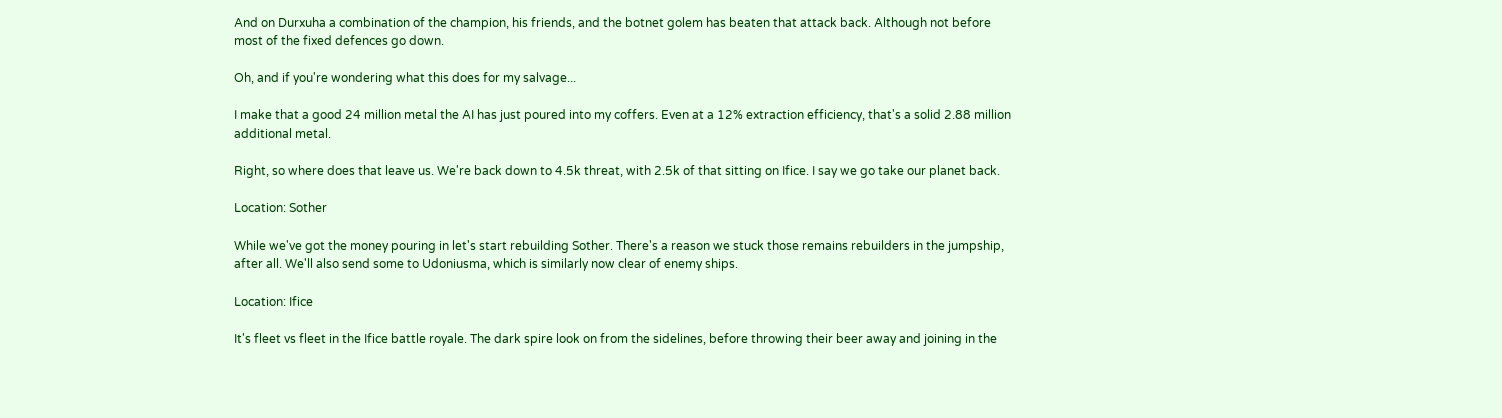And on Durxuha a combination of the champion, his friends, and the botnet golem has beaten that attack back. Although not before most of the fixed defences go down.

Oh, and if you're wondering what this does for my salvage...

I make that a good 24 million metal the AI has just poured into my coffers. Even at a 12% extraction efficiency, that's a solid 2.88 million additional metal.

Right, so where does that leave us. We're back down to 4.5k threat, with 2.5k of that sitting on Ifice. I say we go take our planet back.

Location: Sother

While we've got the money pouring in let's start rebuilding Sother. There's a reason we stuck those remains rebuilders in the jumpship, after all. We'll also send some to Udoniusma, which is similarly now clear of enemy ships.

Location: Ifice

It's fleet vs fleet in the Ifice battle royale. The dark spire look on from the sidelines, before throwing their beer away and joining in the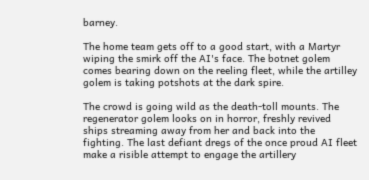barney.

The home team gets off to a good start, with a Martyr wiping the smirk off the AI's face. The botnet golem comes bearing down on the reeling fleet, while the artilley golem is taking potshots at the dark spire.

The crowd is going wild as the death-toll mounts. The regenerator golem looks on in horror, freshly revived ships streaming away from her and back into the fighting. The last defiant dregs of the once proud AI fleet make a risible attempt to engage the artillery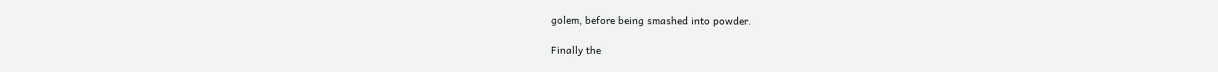golem, before being smashed into powder.

Finally the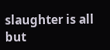slaughter is all but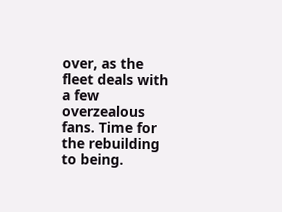over, as the fleet deals with a few overzealous fans. Time for the rebuilding to being.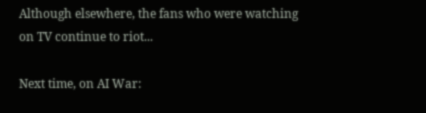Although elsewhere, the fans who were watching on TV continue to riot...

Next time, on AI War: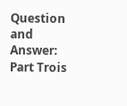Question and Answer: Part Trois